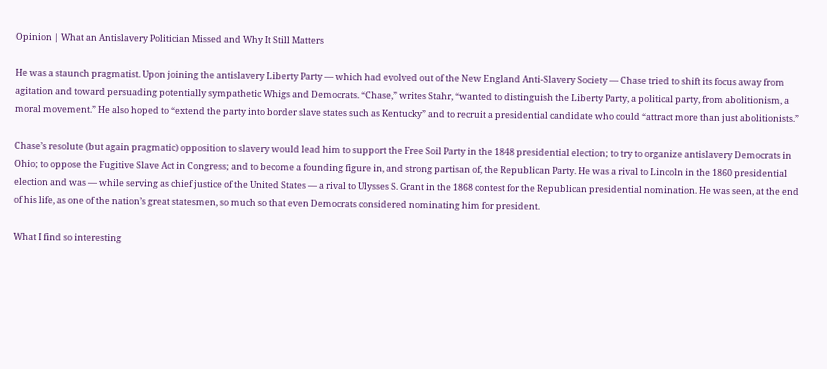Opinion | What an Antislavery Politician Missed and Why It Still Matters

He was a staunch pragmatist. Upon joining the antislavery Liberty Party — which had evolved out of the New England Anti-Slavery Society — Chase tried to shift its focus away from agitation and toward persuading potentially sympathetic Whigs and Democrats. “Chase,” writes Stahr, “wanted to distinguish the Liberty Party, a political party, from abolitionism, a moral movement.” He also hoped to “extend the party into border slave states such as Kentucky” and to recruit a presidential candidate who could “attract more than just abolitionists.”

Chase’s resolute (but again pragmatic) opposition to slavery would lead him to support the Free Soil Party in the 1848 presidential election; to try to organize antislavery Democrats in Ohio; to oppose the Fugitive Slave Act in Congress; and to become a founding figure in, and strong partisan of, the Republican Party. He was a rival to Lincoln in the 1860 presidential election and was — while serving as chief justice of the United States — a rival to Ulysses S. Grant in the 1868 contest for the Republican presidential nomination. He was seen, at the end of his life, as one of the nation’s great statesmen, so much so that even Democrats considered nominating him for president.

What I find so interesting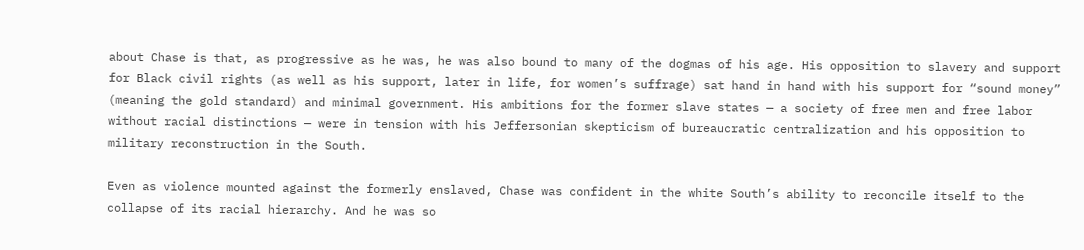about Chase is that, as progressive as he was, he was also bound to many of the dogmas of his age. His opposition to slavery and support for Black civil rights (as well as his support, later in life, for women’s suffrage) sat hand in hand with his support for “sound money” (meaning the gold standard) and minimal government. His ambitions for the former slave states — a society of free men and free labor without racial distinctions — were in tension with his Jeffersonian skepticism of bureaucratic centralization and his opposition to military reconstruction in the South.

Even as violence mounted against the formerly enslaved, Chase was confident in the white South’s ability to reconcile itself to the collapse of its racial hierarchy. And he was so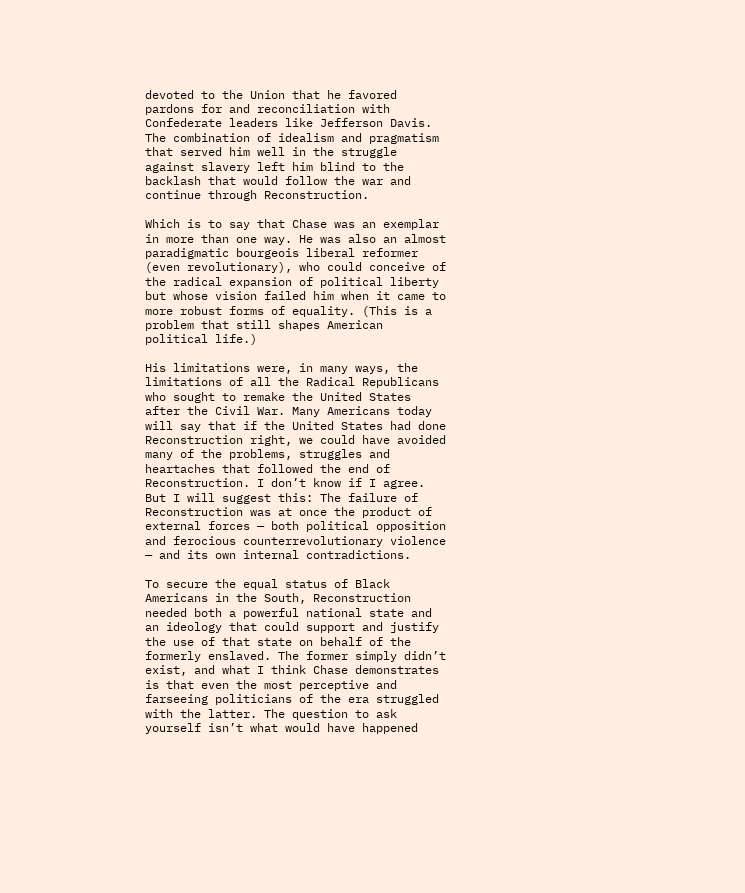devoted to the Union that he favored pardons for and reconciliation with Confederate leaders like Jefferson Davis. The combination of idealism and pragmatism that served him well in the struggle against slavery left him blind to the backlash that would follow the war and continue through Reconstruction.

Which is to say that Chase was an exemplar in more than one way. He was also an almost paradigmatic bourgeois liberal reformer (even revolutionary), who could conceive of the radical expansion of political liberty but whose vision failed him when it came to more robust forms of equality. (This is a problem that still shapes American political life.)

His limitations were, in many ways, the limitations of all the Radical Republicans who sought to remake the United States after the Civil War. Many Americans today will say that if the United States had done Reconstruction right, we could have avoided many of the problems, struggles and heartaches that followed the end of Reconstruction. I don’t know if I agree. But I will suggest this: The failure of Reconstruction was at once the product of external forces — both political opposition and ferocious counterrevolutionary violence — and its own internal contradictions.

To secure the equal status of Black Americans in the South, Reconstruction needed both a powerful national state and an ideology that could support and justify the use of that state on behalf of the formerly enslaved. The former simply didn’t exist, and what I think Chase demonstrates is that even the most perceptive and farseeing politicians of the era struggled with the latter. The question to ask yourself isn’t what would have happened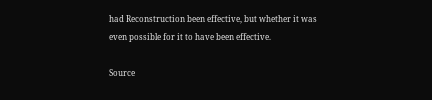had Reconstruction been effective, but whether it was even possible for it to have been effective.

Source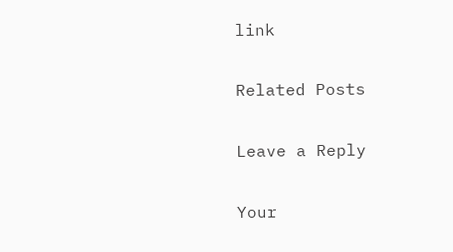link

Related Posts

Leave a Reply

Your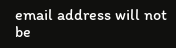email address will not be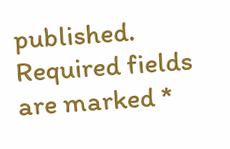published. Required fields are marked *